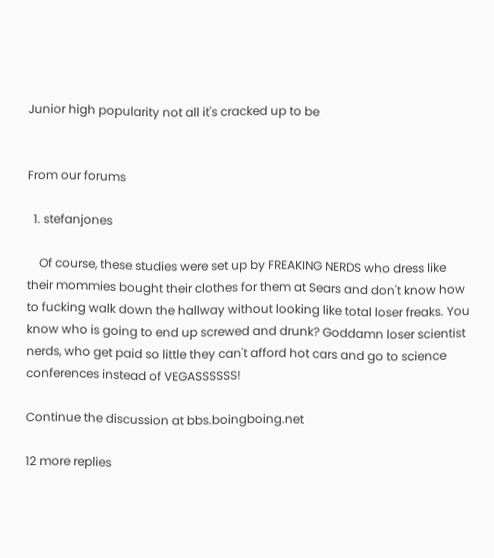Junior high popularity not all it's cracked up to be


From our forums

  1. stefanjones

    Of course, these studies were set up by FREAKING NERDS who dress like their mommies bought their clothes for them at Sears and don't know how to fucking walk down the hallway without looking like total loser freaks. You know who is going to end up screwed and drunk? Goddamn loser scientist nerds, who get paid so little they can't afford hot cars and go to science conferences instead of VEGASSSSSS!

Continue the discussion at bbs.boingboing.net

12 more replies